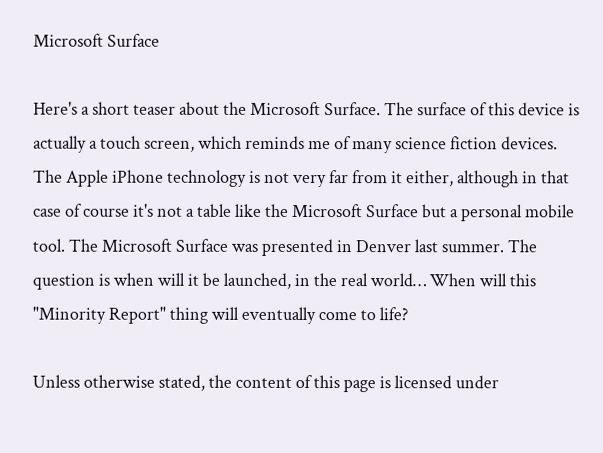Microsoft Surface

Here's a short teaser about the Microsoft Surface. The surface of this device is actually a touch screen, which reminds me of many science fiction devices. The Apple iPhone technology is not very far from it either, although in that case of course it's not a table like the Microsoft Surface but a personal mobile tool. The Microsoft Surface was presented in Denver last summer. The question is when will it be launched, in the real world… When will this "Minority Report" thing will eventually come to life?

Unless otherwise stated, the content of this page is licensed under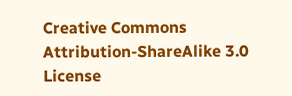Creative Commons Attribution-ShareAlike 3.0 License